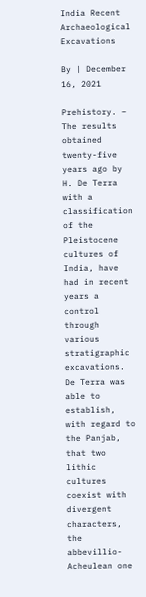India Recent Archaeological Excavations

By | December 16, 2021

Prehistory. – The results obtained twenty-five years ago by H. De Terra with a classification of the Pleistocene cultures of India, have had in recent years a control through various stratigraphic excavations. De Terra was able to establish, with regard to the Panjab, that two lithic cultures coexist with divergent characters, the abbevillio-Acheulean one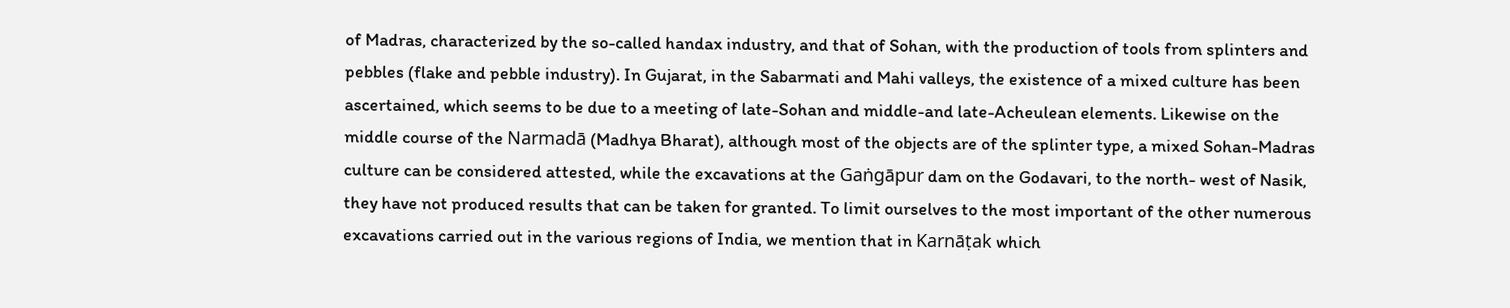of Madras, characterized by the so-called handax industry, and that of Sohan, with the production of tools from splinters and pebbles (flake and pebble industry). In Gujarat, in the Sabarmati and Mahi valleys, the existence of a mixed culture has been ascertained, which seems to be due to a meeting of late-Sohan and middle-and late-Acheulean elements. Likewise on the middle course of the Narmadā (Madhya Bharat), although most of the objects are of the splinter type, a mixed Sohan-Madras culture can be considered attested, while the excavations at the Gaṅgāpur dam on the Godavari, to the north- west of Nasik, they have not produced results that can be taken for granted. To limit ourselves to the most important of the other numerous excavations carried out in the various regions of India, we mention that in Karnāṭak which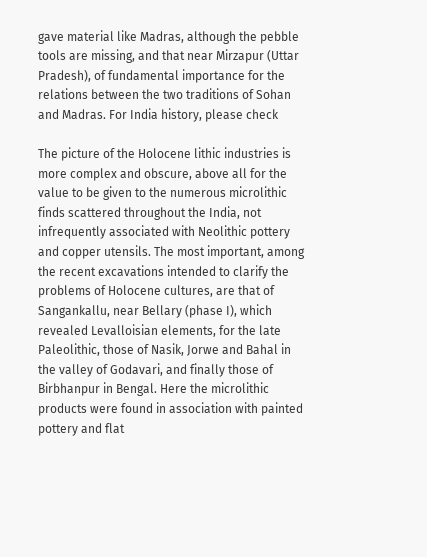gave material like Madras, although the pebble tools are missing, and that near Mirzapur (Uttar Pradesh), of fundamental importance for the relations between the two traditions of Sohan and Madras. For India history, please check

The picture of the Holocene lithic industries is more complex and obscure, above all for the value to be given to the numerous microlithic finds scattered throughout the India, not infrequently associated with Neolithic pottery and copper utensils. The most important, among the recent excavations intended to clarify the problems of Holocene cultures, are that of Sangankallu, near Bellary (phase I), which revealed Levalloisian elements, for the late Paleolithic, those of Nasik, Jorwe and Bahal in the valley of Godavari, and finally those of Birbhanpur in Bengal. Here the microlithic products were found in association with painted pottery and flat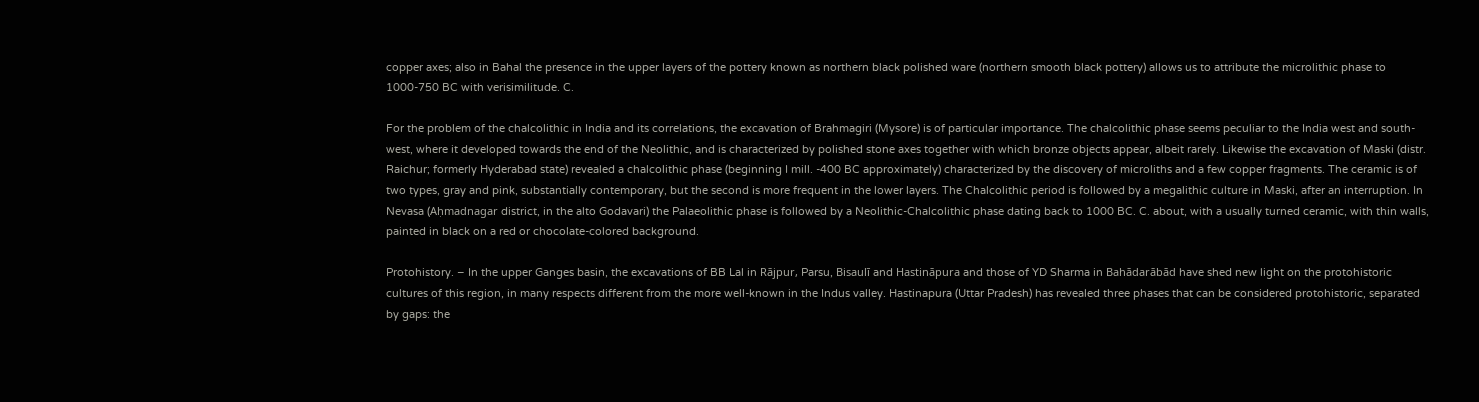copper axes; also in Bahal the presence in the upper layers of the pottery known as northern black polished ware (northern smooth black pottery) allows us to attribute the microlithic phase to 1000-750 BC with verisimilitude. C.

For the problem of the chalcolithic in India and its correlations, the excavation of Brahmagiri (Mysore) is of particular importance. The chalcolithic phase seems peculiar to the India west and south-west, where it developed towards the end of the Neolithic, and is characterized by polished stone axes together with which bronze objects appear, albeit rarely. Likewise the excavation of Maski (distr. Raichur; formerly Hyderabad state) revealed a chalcolithic phase (beginning I mill. -400 BC approximately) characterized by the discovery of microliths and a few copper fragments. The ceramic is of two types, gray and pink, substantially contemporary, but the second is more frequent in the lower layers. The Chalcolithic period is followed by a megalithic culture in Maski, after an interruption. In Nevasa (Aḥmadnagar district, in the alto Godavari) the Palaeolithic phase is followed by a Neolithic-Chalcolithic phase dating back to 1000 BC. C. about, with a usually turned ceramic, with thin walls, painted in black on a red or chocolate-colored background.

Protohistory. – In the upper Ganges basin, the excavations of BB Lal in Rājpur, Parsu, Bisaulī and Hastināpura and those of YD Sharma in Bahādarābād have shed new light on the protohistoric cultures of this region, in many respects different from the more well-known in the Indus valley. Hastinapura (Uttar Pradesh) has revealed three phases that can be considered protohistoric, separated by gaps: the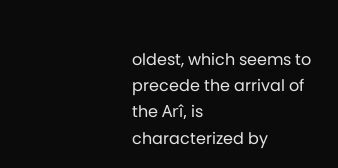oldest, which seems to precede the arrival of the Arî, is characterized by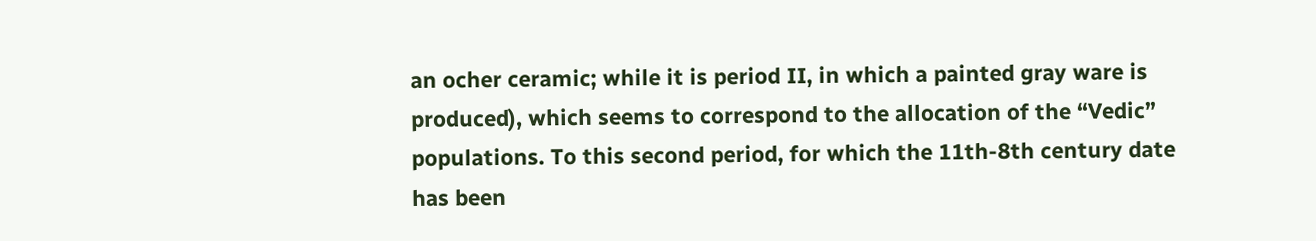an ocher ceramic; while it is period II, in which a painted gray ware is produced), which seems to correspond to the allocation of the “Vedic” populations. To this second period, for which the 11th-8th century date has been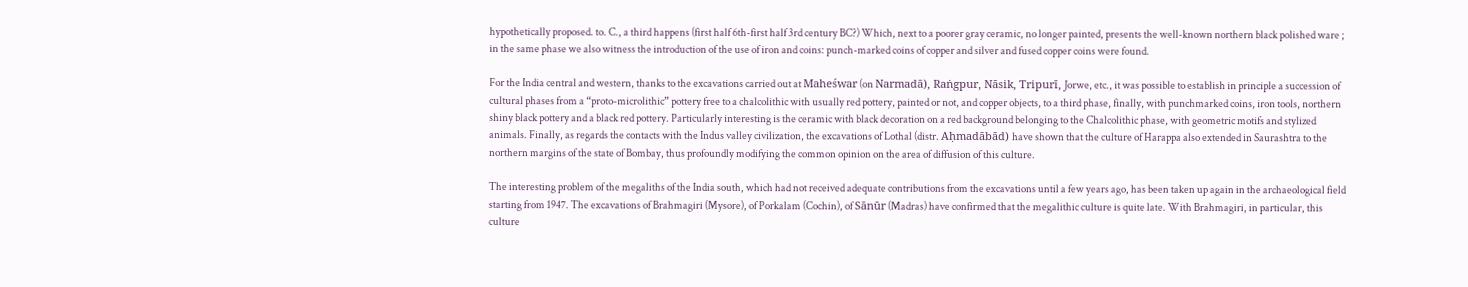hypothetically proposed. to. C., a third happens (first half 6th-first half 3rd century BC?) Which, next to a poorer gray ceramic, no longer painted, presents the well-known northern black polished ware ; in the same phase we also witness the introduction of the use of iron and coins: punch-marked coins of copper and silver and fused copper coins were found.

For the India central and western, thanks to the excavations carried out at Maheśwar (on Narmadā), Raṅgpur, Nāsik, Tripurī, Jorwe, etc., it was possible to establish in principle a succession of cultural phases from a “proto-microlithic” pottery free to a chalcolithic with usually red pottery, painted or not, and copper objects, to a third phase, finally, with punchmarked coins, iron tools, northern shiny black pottery and a black red pottery. Particularly interesting is the ceramic with black decoration on a red background belonging to the Chalcolithic phase, with geometric motifs and stylized animals. Finally, as regards the contacts with the Indus valley civilization, the excavations of Lothal (distr. Aḥmadābād) have shown that the culture of Harappa also extended in Saurashtra to the northern margins of the state of Bombay, thus profoundly modifying the common opinion on the area of diffusion of this culture.

The interesting problem of the megaliths of the India south, which had not received adequate contributions from the excavations until a few years ago, has been taken up again in the archaeological field starting from 1947. The excavations of Brahmagiri (Mysore), of Porkalam (Cochin), of Sānūr (Madras) have confirmed that the megalithic culture is quite late. With Brahmagiri, in particular, this culture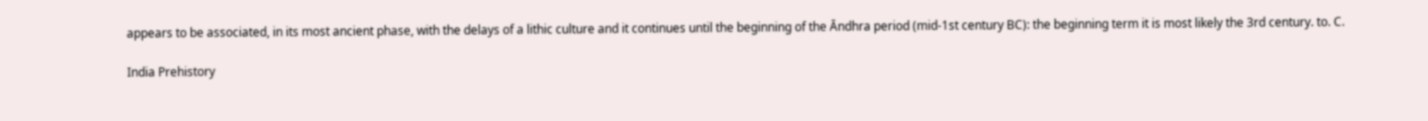appears to be associated, in its most ancient phase, with the delays of a lithic culture and it continues until the beginning of the Āndhra period (mid-1st century BC): the beginning term it is most likely the 3rd century. to. C.

India Prehistory